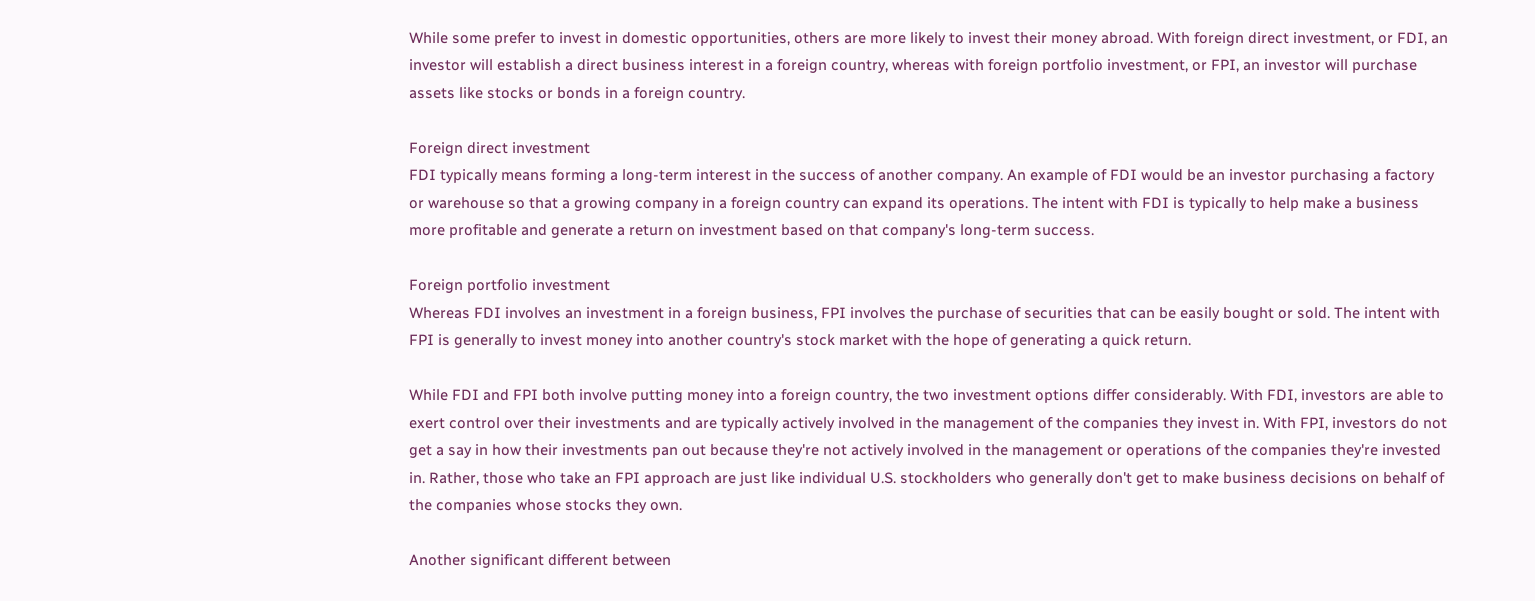While some prefer to invest in domestic opportunities, others are more likely to invest their money abroad. With foreign direct investment, or FDI, an investor will establish a direct business interest in a foreign country, whereas with foreign portfolio investment, or FPI, an investor will purchase assets like stocks or bonds in a foreign country.

Foreign direct investment
FDI typically means forming a long-term interest in the success of another company. An example of FDI would be an investor purchasing a factory or warehouse so that a growing company in a foreign country can expand its operations. The intent with FDI is typically to help make a business more profitable and generate a return on investment based on that company's long-term success.

Foreign portfolio investment
Whereas FDI involves an investment in a foreign business, FPI involves the purchase of securities that can be easily bought or sold. The intent with FPI is generally to invest money into another country's stock market with the hope of generating a quick return.

While FDI and FPI both involve putting money into a foreign country, the two investment options differ considerably. With FDI, investors are able to exert control over their investments and are typically actively involved in the management of the companies they invest in. With FPI, investors do not get a say in how their investments pan out because they're not actively involved in the management or operations of the companies they're invested in. Rather, those who take an FPI approach are just like individual U.S. stockholders who generally don't get to make business decisions on behalf of the companies whose stocks they own.

Another significant different between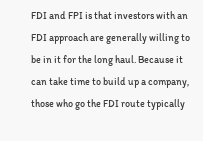FDI and FPI is that investors with an FDI approach are generally willing to be in it for the long haul. Because it can take time to build up a company, those who go the FDI route typically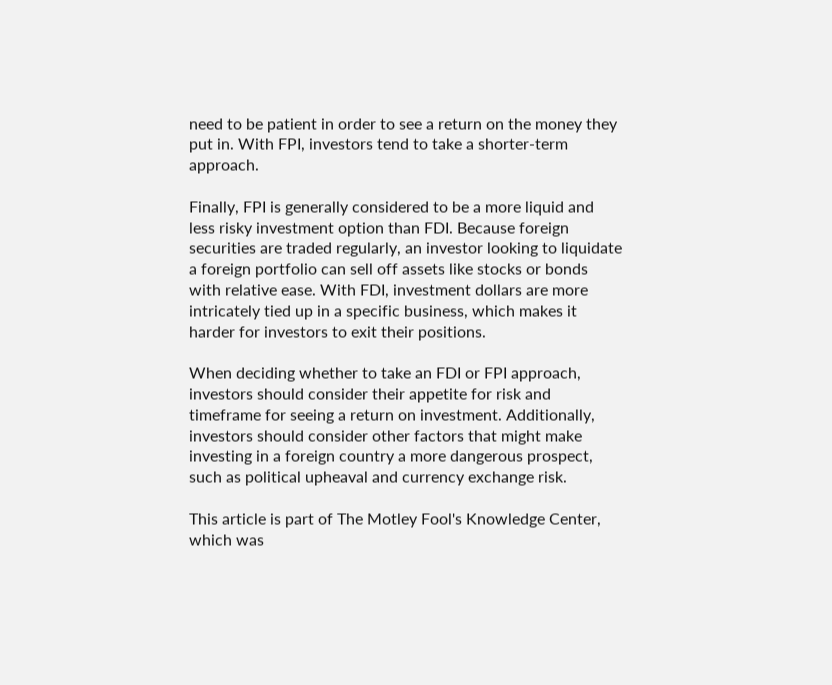need to be patient in order to see a return on the money they put in. With FPI, investors tend to take a shorter-term approach.

Finally, FPI is generally considered to be a more liquid and less risky investment option than FDI. Because foreign securities are traded regularly, an investor looking to liquidate a foreign portfolio can sell off assets like stocks or bonds with relative ease. With FDI, investment dollars are more intricately tied up in a specific business, which makes it harder for investors to exit their positions.

When deciding whether to take an FDI or FPI approach, investors should consider their appetite for risk and timeframe for seeing a return on investment. Additionally, investors should consider other factors that might make investing in a foreign country a more dangerous prospect, such as political upheaval and currency exchange risk.

This article is part of The Motley Fool's Knowledge Center, which was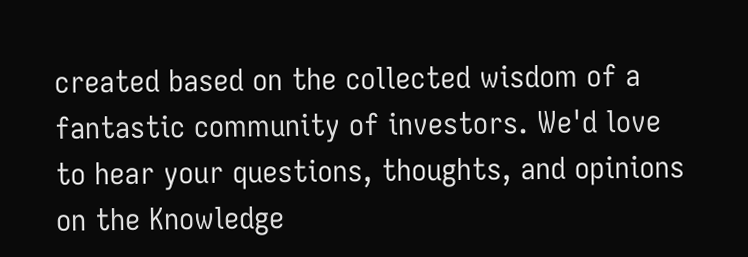created based on the collected wisdom of a fantastic community of investors. We'd love to hear your questions, thoughts, and opinions on the Knowledge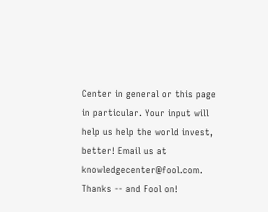Center in general or this page in particular. Your input will help us help the world invest, better! Email us at knowledgecenter@fool.com. Thanks -- and Fool on!